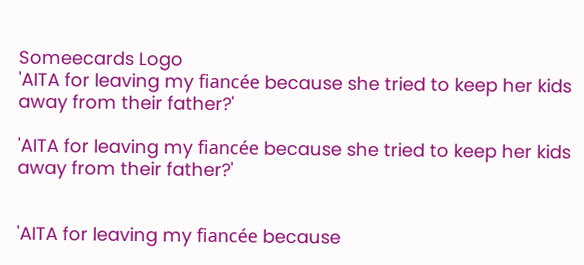Someecards Logo
'AITA for leaving my fiancée because she tried to keep her kids away from their father?'

'AITA for leaving my fiancée because she tried to keep her kids away from their father?'


'AITA for leaving my fiancée because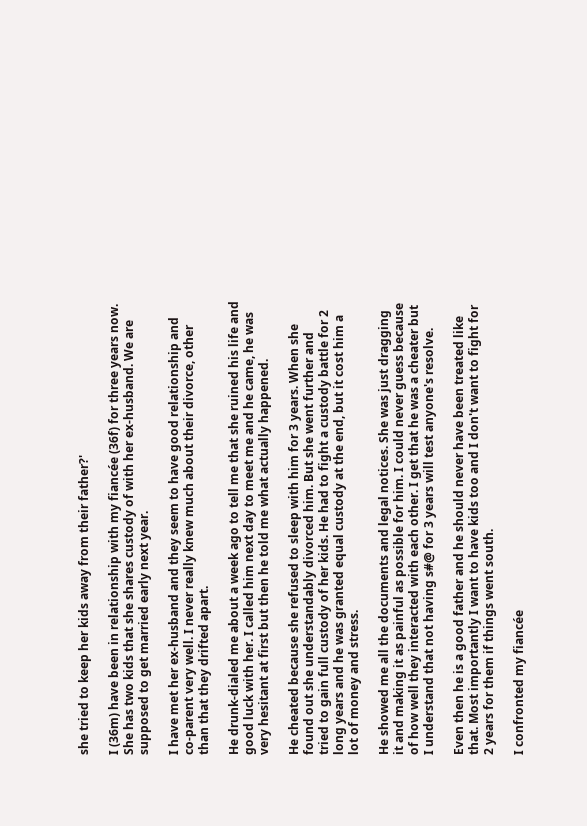she tried to keep her kids away from their father?'

I (36m) have been in relationship with my fiancée (36f) for three years now. She has two kids that she shares custody of with her ex-husband. We are supposed to get married early next year.

I have met her ex-husband and they seem to have good relationship and co-parent very well. I never really knew much about their divorce, other than that they drifted apart.

He drunk-dialed me about a week ago to tell me that she ruined his life and good luck with her. I called him next day to meet me and he came, he was very hesitant at first but then he told me what actually happened.

He cheated because she refused to sleep with him for 3 years. When she found out she understandably divorced him. But she went further and tried to gain full custody of her kids. He had to fight a custody battle for 2 long years and he was granted equal custody at the end, but it cost him a lot of money and stress.

He showed me all the documents and legal notices. She was just dragging it and making it as painful as possible for him. I could never guess because of how well they interacted with each other. I get that he was a cheater but I understand that not having s#@ for 3 years will test anyone's resolve.

Even then he is a good father and he should never have been treated like that. Most importantly I want to have kids too and I don't want to fight for 2 years for them if things went south.

I confronted my fiancée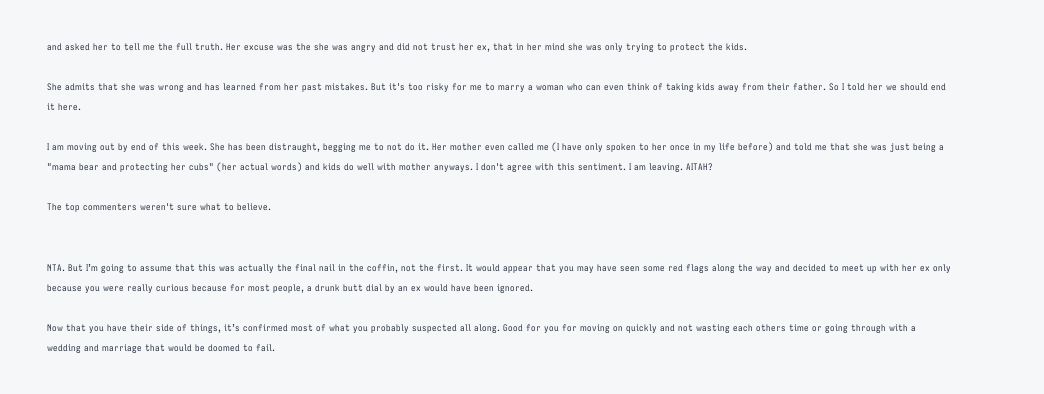and asked her to tell me the full truth. Her excuse was the she was angry and did not trust her ex, that in her mind she was only trying to protect the kids.

She admits that she was wrong and has learned from her past mistakes. But it's too risky for me to marry a woman who can even think of taking kids away from their father. So I told her we should end it here.

I am moving out by end of this week. She has been distraught, begging me to not do it. Her mother even called me (I have only spoken to her once in my life before) and told me that she was just being a "mama bear and protecting her cubs" (her actual words) and kids do well with mother anyways. I don't agree with this sentiment. I am leaving. AITAH?

The top commenters weren't sure what to believe.


NTA. But I’m going to assume that this was actually the final nail in the coffin, not the first. It would appear that you may have seen some red flags along the way and decided to meet up with her ex only because you were really curious because for most people, a drunk butt dial by an ex would have been ignored.

Now that you have their side of things, it’s confirmed most of what you probably suspected all along. Good for you for moving on quickly and not wasting each others time or going through with a wedding and marriage that would be doomed to fail.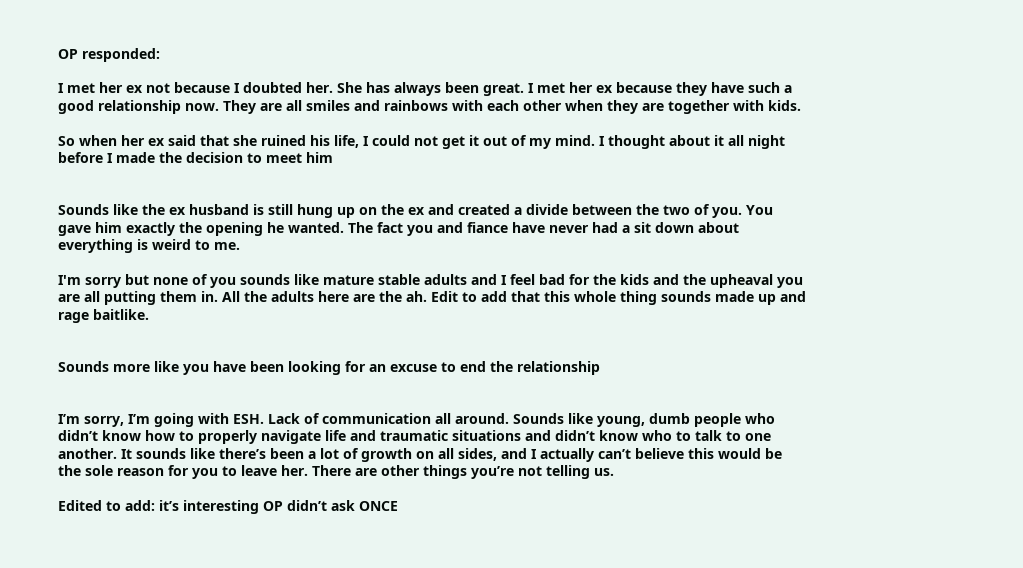OP responded:

I met her ex not because I doubted her. She has always been great. I met her ex because they have such a good relationship now. They are all smiles and rainbows with each other when they are together with kids.

So when her ex said that she ruined his life, I could not get it out of my mind. I thought about it all night before I made the decision to meet him


Sounds like the ex husband is still hung up on the ex and created a divide between the two of you. You gave him exactly the opening he wanted. The fact you and fiance have never had a sit down about everything is weird to me.

I'm sorry but none of you sounds like mature stable adults and I feel bad for the kids and the upheaval you are all putting them in. All the adults here are the ah. Edit to add that this whole thing sounds made up and rage baitlike.


Sounds more like you have been looking for an excuse to end the relationship


I’m sorry, I’m going with ESH. Lack of communication all around. Sounds like young, dumb people who didn’t know how to properly navigate life and traumatic situations and didn’t know who to talk to one another. It sounds like there’s been a lot of growth on all sides, and I actually can’t believe this would be the sole reason for you to leave her. There are other things you’re not telling us.

Edited to add: it’s interesting OP didn’t ask ONCE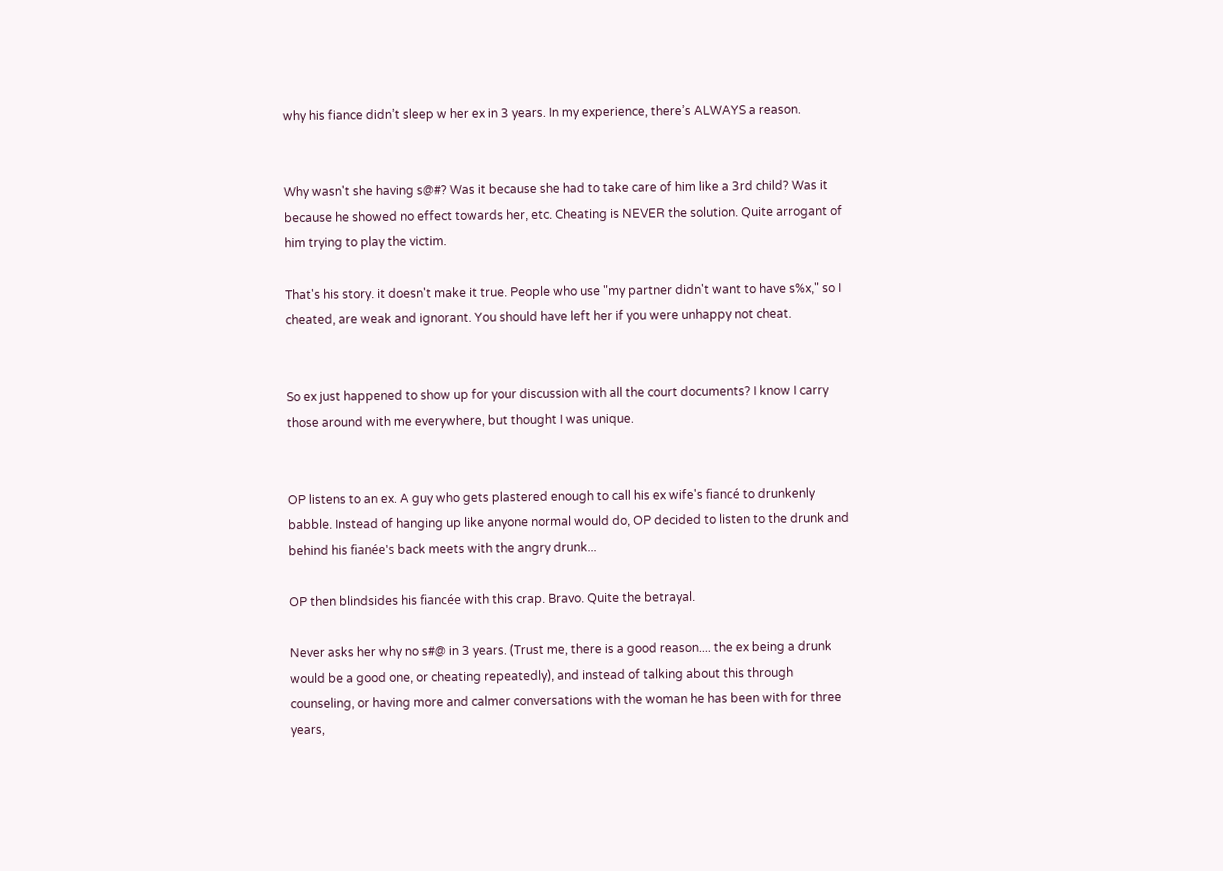why his fiance didn’t sleep w her ex in 3 years. In my experience, there’s ALWAYS a reason.


Why wasn't she having s@#? Was it because she had to take care of him like a 3rd child? Was it because he showed no effect towards her, etc. Cheating is NEVER the solution. Quite arrogant of him trying to play the victim.

That's his story. it doesn't make it true. People who use "my partner didn't want to have s%x," so I cheated, are weak and ignorant. You should have left her if you were unhappy not cheat.


So ex just happened to show up for your discussion with all the court documents? I know I carry those around with me everywhere, but thought I was unique.


OP listens to an ex. A guy who gets plastered enough to call his ex wife's fiancé to drunkenly babble. Instead of hanging up like anyone normal would do, OP decided to listen to the drunk and behind his fianée's back meets with the angry drunk...

OP then blindsides his fiancée with this crap. Bravo. Quite the betrayal.

Never asks her why no s#@ in 3 years. (Trust me, there is a good reason.... the ex being a drunk would be a good one, or cheating repeatedly), and instead of talking about this through counseling, or having more and calmer conversations with the woman he has been with for three years,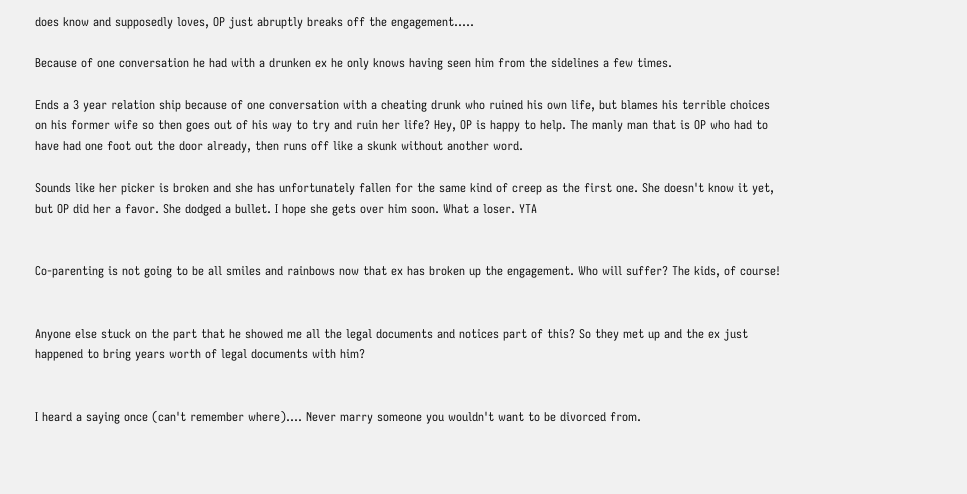does know and supposedly loves, OP just abruptly breaks off the engagement.....

Because of one conversation he had with a drunken ex he only knows having seen him from the sidelines a few times.

Ends a 3 year relation ship because of one conversation with a cheating drunk who ruined his own life, but blames his terrible choices on his former wife so then goes out of his way to try and ruin her life? Hey, OP is happy to help. The manly man that is OP who had to have had one foot out the door already, then runs off like a skunk without another word.

Sounds like her picker is broken and she has unfortunately fallen for the same kind of creep as the first one. She doesn't know it yet, but OP did her a favor. She dodged a bullet. I hope she gets over him soon. What a loser. YTA


Co-parenting is not going to be all smiles and rainbows now that ex has broken up the engagement. Who will suffer? The kids, of course!


Anyone else stuck on the part that he showed me all the legal documents and notices part of this? So they met up and the ex just happened to bring years worth of legal documents with him?


I heard a saying once (can't remember where).... Never marry someone you wouldn't want to be divorced from.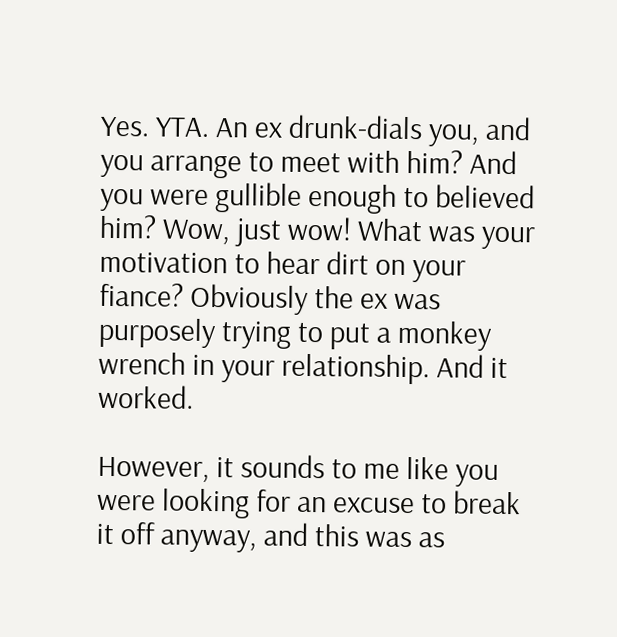Yes. YTA. An ex drunk-dials you, and you arrange to meet with him? And you were gullible enough to believed him? Wow, just wow! What was your motivation to hear dirt on your fiance? Obviously the ex was purposely trying to put a monkey wrench in your relationship. And it worked.

However, it sounds to me like you were looking for an excuse to break it off anyway, and this was as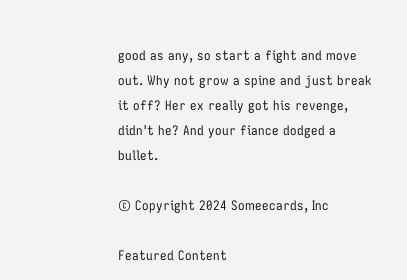good as any, so start a fight and move out. Why not grow a spine and just break it off? Her ex really got his revenge, didn't he? And your fiance dodged a bullet.

© Copyright 2024 Someecards, Inc

Featured Content